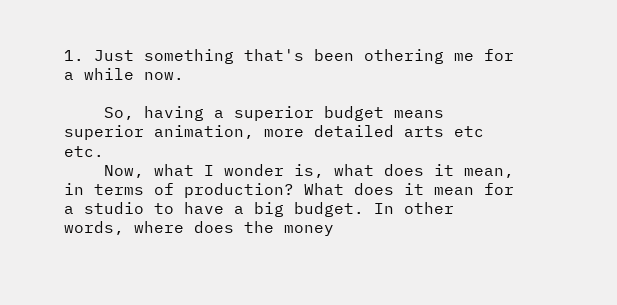1. Just something that's been othering me for a while now.

    So, having a superior budget means superior animation, more detailed arts etc etc.
    Now, what I wonder is, what does it mean, in terms of production? What does it mean for a studio to have a big budget. In other words, where does the money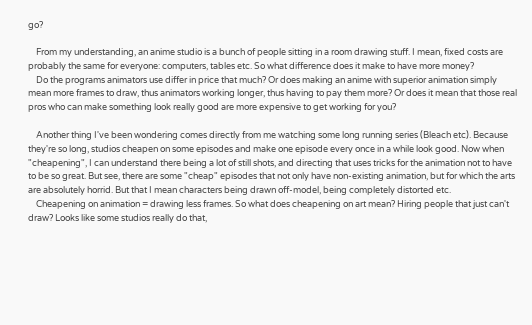go?

    From my understanding, an anime studio is a bunch of people sitting in a room drawing stuff. I mean, fixed costs are probably the same for everyone: computers, tables etc. So what difference does it make to have more money?
    Do the programs animators use differ in price that much? Or does making an anime with superior animation simply mean more frames to draw, thus animators working longer, thus having to pay them more? Or does it mean that those real pros who can make something look really good are more expensive to get working for you?

    Another thing I've been wondering comes directly from me watching some long running series (Bleach etc). Because they're so long, studios cheapen on some episodes and make one episode every once in a while look good. Now when "cheapening", I can understand there being a lot of still shots, and directing that uses tricks for the animation not to have to be so great. But see, there are some "cheap" episodes that not only have non-existing animation, but for which the arts are absolutely horrid. But that I mean characters being drawn off-model, being completely distorted etc.
    Cheapening on animation = drawing less frames. So what does cheapening on art mean? Hiring people that just can't draw? Looks like some studios really do that,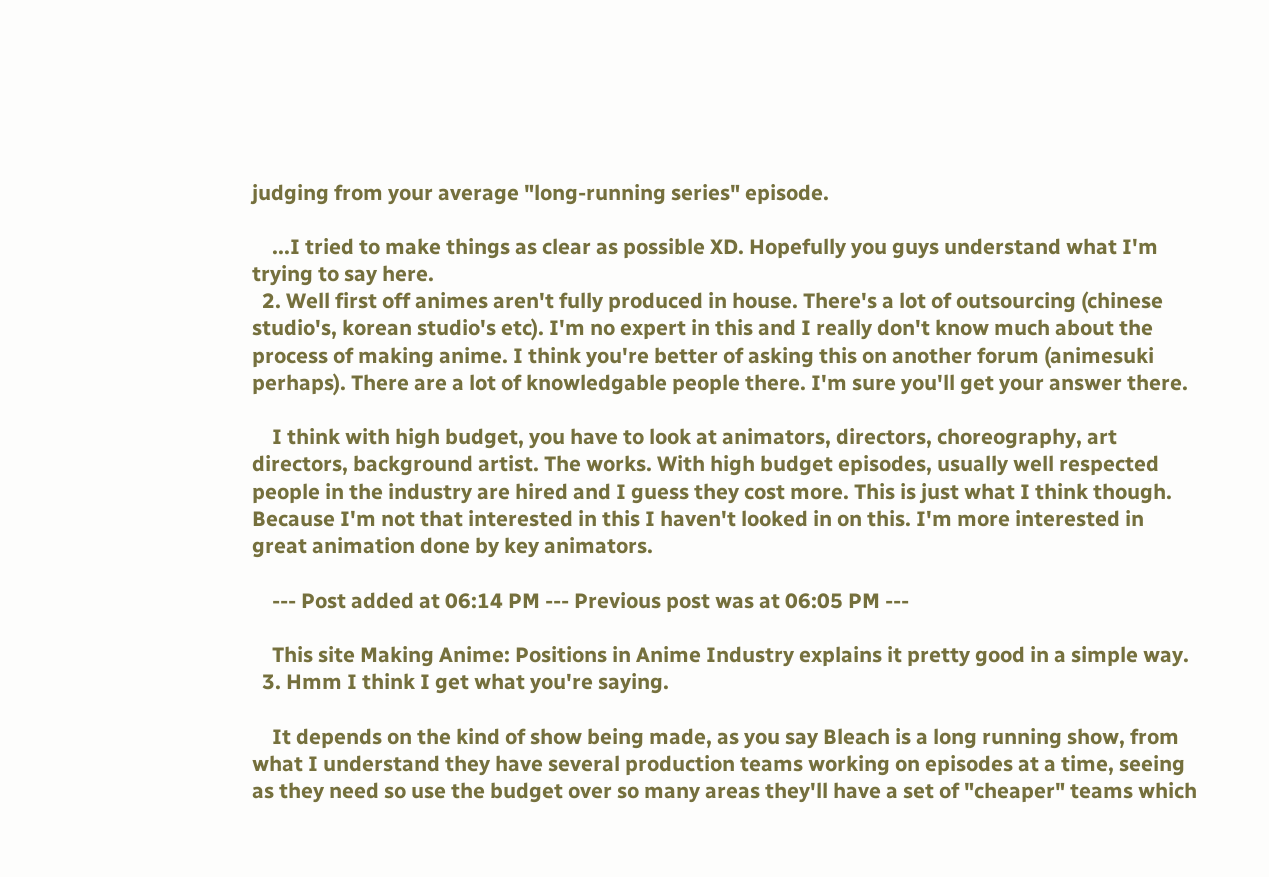judging from your average "long-running series" episode.

    ...I tried to make things as clear as possible XD. Hopefully you guys understand what I'm trying to say here.
  2. Well first off animes aren't fully produced in house. There's a lot of outsourcing (chinese studio's, korean studio's etc). I'm no expert in this and I really don't know much about the process of making anime. I think you're better of asking this on another forum (animesuki perhaps). There are a lot of knowledgable people there. I'm sure you'll get your answer there.

    I think with high budget, you have to look at animators, directors, choreography, art directors, background artist. The works. With high budget episodes, usually well respected people in the industry are hired and I guess they cost more. This is just what I think though. Because I'm not that interested in this I haven't looked in on this. I'm more interested in great animation done by key animators.

    --- Post added at 06:14 PM --- Previous post was at 06:05 PM ---

    This site Making Anime: Positions in Anime Industry explains it pretty good in a simple way.
  3. Hmm I think I get what you're saying.

    It depends on the kind of show being made, as you say Bleach is a long running show, from what I understand they have several production teams working on episodes at a time, seeing as they need so use the budget over so many areas they'll have a set of "cheaper" teams which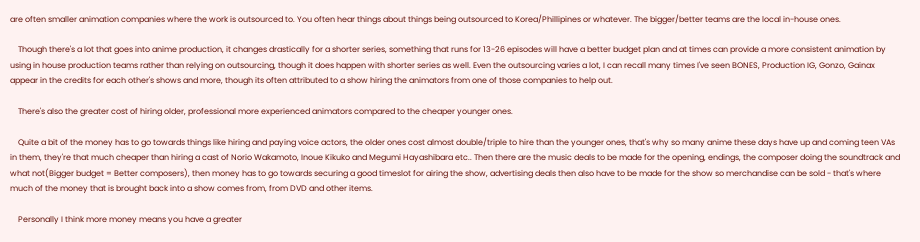are often smaller animation companies where the work is outsourced to. You often hear things about things being outsourced to Korea/Phillipines or whatever. The bigger/better teams are the local in-house ones.

    Though there's a lot that goes into anime production, it changes drastically for a shorter series, something that runs for 13-26 episodes will have a better budget plan and at times can provide a more consistent animation by using in house production teams rather than relying on outsourcing, though it does happen with shorter series as well. Even the outsourcing varies a lot, I can recall many times I've seen BONES, Production IG, Gonzo, Gainax appear in the credits for each other's shows and more, though its often attributed to a show hiring the animators from one of those companies to help out.

    There's also the greater cost of hiring older, professional more experienced animators compared to the cheaper younger ones.

    Quite a bit of the money has to go towards things like hiring and paying voice actors, the older ones cost almost double/triple to hire than the younger ones, that's why so many anime these days have up and coming teen VAs in them, they're that much cheaper than hiring a cast of Norio Wakamoto, Inoue Kikuko and Megumi Hayashibara etc.. Then there are the music deals to be made for the opening, endings, the composer doing the soundtrack and what not(Bigger budget = Better composers), then money has to go towards securing a good timeslot for airing the show, advertising deals then also have to be made for the show so merchandise can be sold - that's where much of the money that is brought back into a show comes from, from DVD and other items.

    Personally I think more money means you have a greater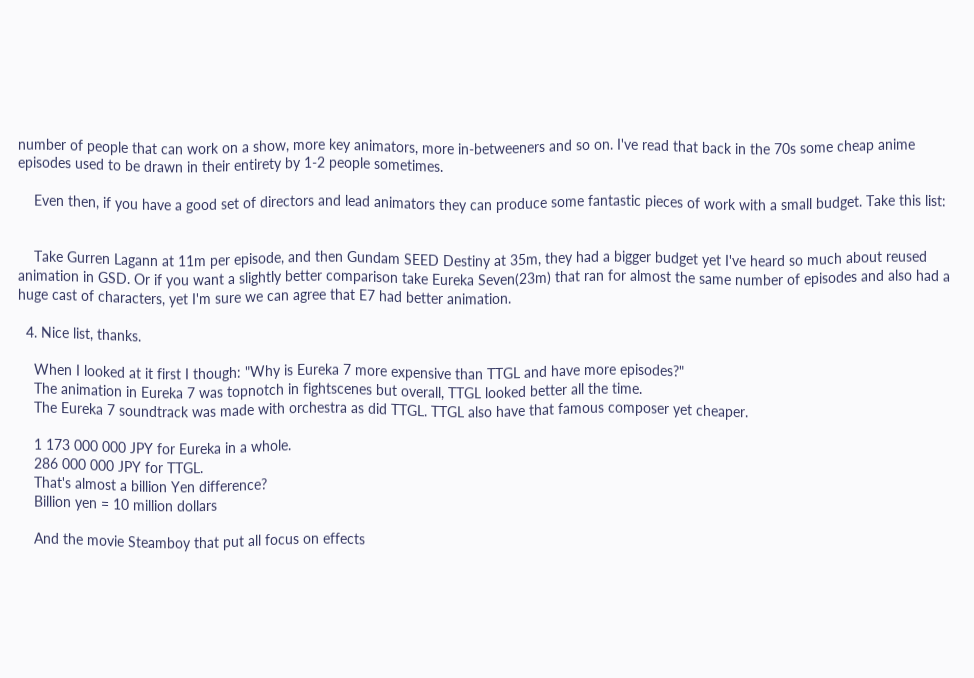number of people that can work on a show, more key animators, more in-betweeners and so on. I've read that back in the 70s some cheap anime episodes used to be drawn in their entirety by 1-2 people sometimes.

    Even then, if you have a good set of directors and lead animators they can produce some fantastic pieces of work with a small budget. Take this list:


    Take Gurren Lagann at 11m per episode, and then Gundam SEED Destiny at 35m, they had a bigger budget yet I've heard so much about reused animation in GSD. Or if you want a slightly better comparison take Eureka Seven(23m) that ran for almost the same number of episodes and also had a huge cast of characters, yet I'm sure we can agree that E7 had better animation.

  4. Nice list, thanks.

    When I looked at it first I though: "Why is Eureka 7 more expensive than TTGL and have more episodes?"
    The animation in Eureka 7 was topnotch in fightscenes but overall, TTGL looked better all the time.
    The Eureka 7 soundtrack was made with orchestra as did TTGL. TTGL also have that famous composer yet cheaper.

    1 173 000 000 JPY for Eureka in a whole.
    286 000 000 JPY for TTGL.
    That's almost a billion Yen difference?
    Billion yen = 10 million dollars

    And the movie Steamboy that put all focus on effects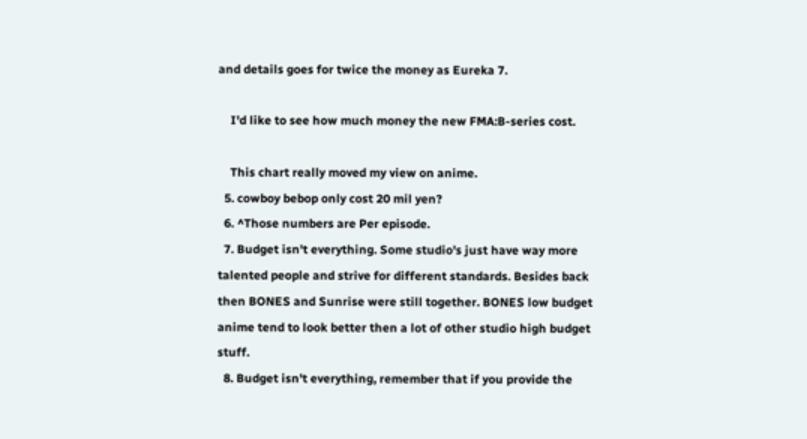and details goes for twice the money as Eureka 7.

    I'd like to see how much money the new FMA:B-series cost.

    This chart really moved my view on anime.
  5. cowboy bebop only cost 20 mil yen?
  6. ^Those numbers are Per episode.
  7. Budget isn't everything. Some studio's just have way more talented people and strive for different standards. Besides back then BONES and Sunrise were still together. BONES low budget anime tend to look better then a lot of other studio high budget stuff.
  8. Budget isn't everything, remember that if you provide the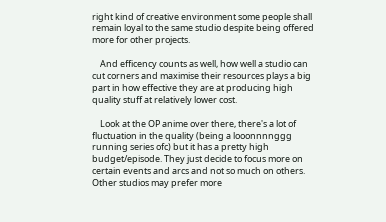right kind of creative environment some people shall remain loyal to the same studio despite being offered more for other projects.

    And efficency counts as well, how well a studio can cut corners and maximise their resources plays a big part in how effective they are at producing high quality stuff at relatively lower cost.

    Look at the OP anime over there, there's a lot of fluctuation in the quality (being a looonnnnggg running series ofc) but it has a pretty high budget/episode. They just decide to focus more on certain events and arcs and not so much on others. Other studios may prefer more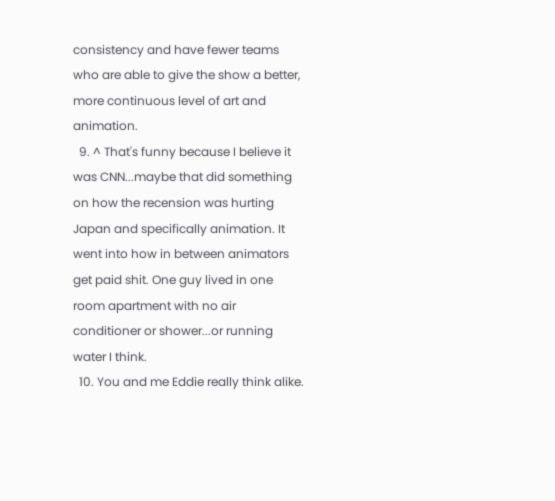consistency and have fewer teams who are able to give the show a better, more continuous level of art and animation.
  9. ^ That's funny because I believe it was CNN...maybe that did something on how the recension was hurting Japan and specifically animation. It went into how in between animators get paid shit. One guy lived in one room apartment with no air conditioner or shower...or running water I think.
  10. You and me Eddie really think alike.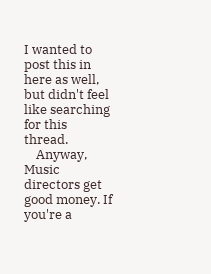I wanted to post this in here as well, but didn't feel like searching for this thread.
    Anyway, Music directors get good money. If you're a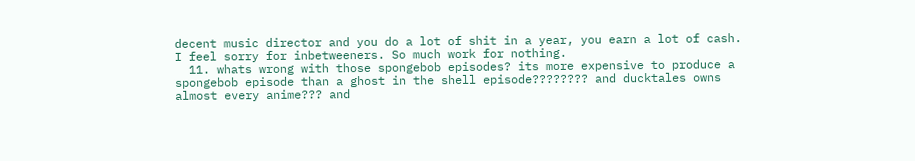decent music director and you do a lot of shit in a year, you earn a lot of cash. I feel sorry for inbetweeners. So much work for nothing.
  11. whats wrong with those spongebob episodes? its more expensive to produce a spongebob episode than a ghost in the shell episode???????? and ducktales owns almost every anime??? and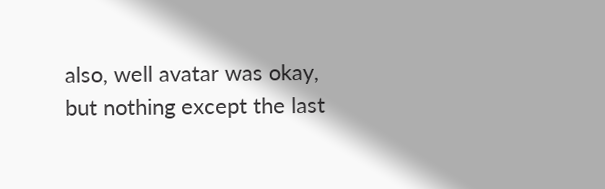also, well avatar was okay, but nothing except the last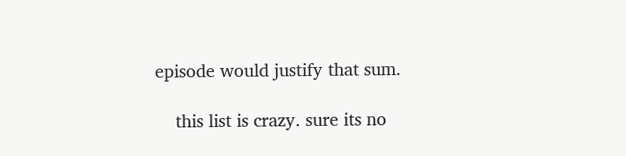episode would justify that sum.

    this list is crazy. sure its no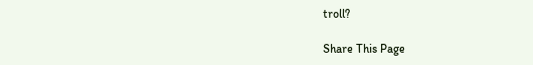troll?

Share This Page